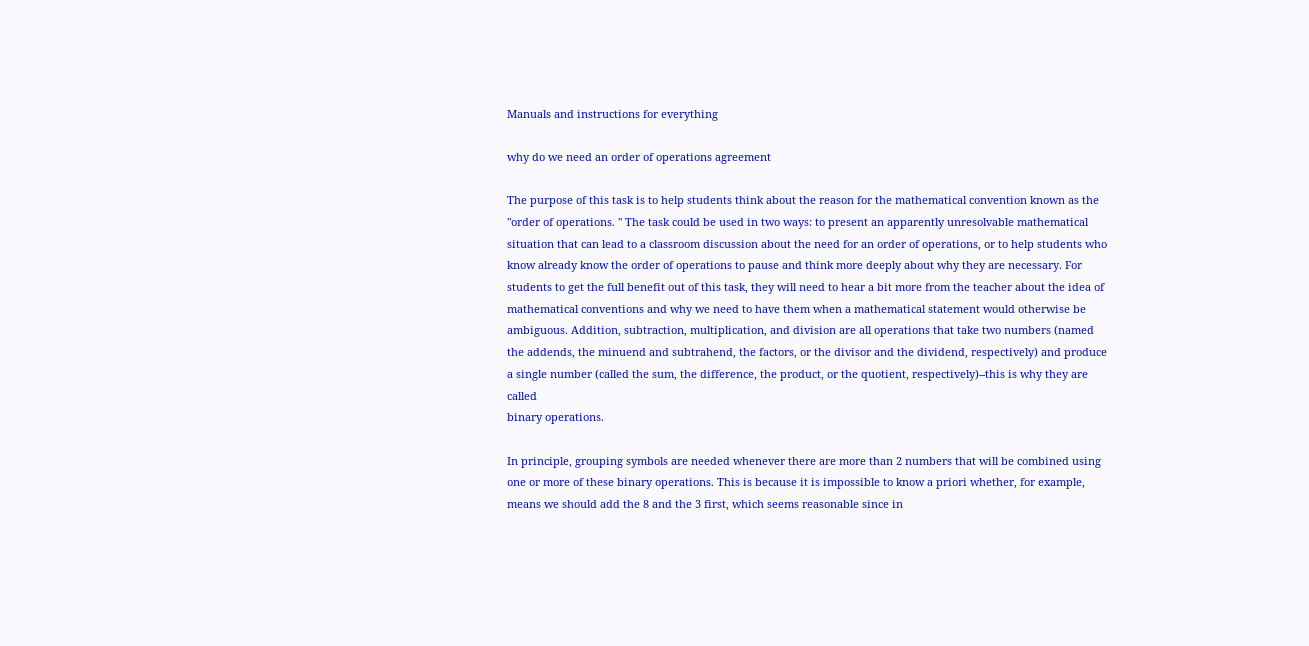Manuals and instructions for everything

why do we need an order of operations agreement

The purpose of this task is to help students think about the reason for the mathematical convention known as the "order of operations. " The task could be used in two ways: to present an apparently unresolvable mathematical situation that can lead to a classroom discussion about the need for an order of operations, or to help students who know already know the order of operations to pause and think more deeply about why they are necessary. For students to get the full benefit out of this task, they will need to hear a bit more from the teacher about the idea of mathematical conventions and why we need to have them when a mathematical statement would otherwise be ambiguous. Addition, subtraction, multiplication, and division are all operations that take two numbers (named the addends, the minuend and subtrahend, the factors, or the divisor and the dividend, respectively) and produce a single number (called the sum, the difference, the product, or the quotient, respectively)--this is why they are called
binary operations.

In principle, grouping symbols are needed whenever there are more than 2 numbers that will be combined using one or more of these binary operations. This is because it is impossible to know a priori whether, for example, means we should add the 8 and the 3 first, which seems reasonable since in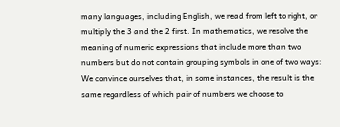many languages, including English, we read from left to right, or multiply the 3 and the 2 first. In mathematics, we resolve the meaning of numeric expressions that include more than two numbers but do not contain grouping symbols in one of two ways: We convince ourselves that, in some instances, the result is the same regardless of which pair of numbers we choose to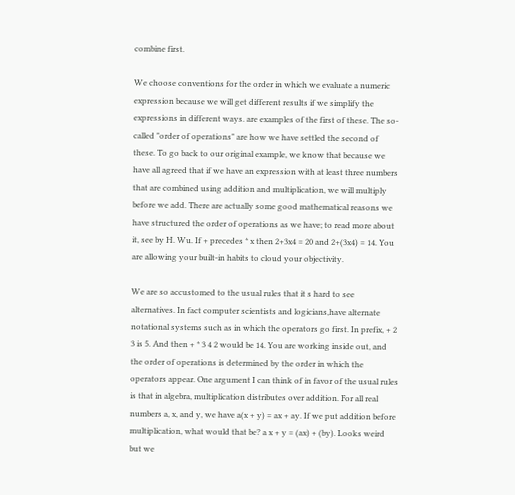combine first.

We choose conventions for the order in which we evaluate a numeric expression because we will get different results if we simplify the expressions in different ways. are examples of the first of these. The so-called "order of operations" are how we have settled the second of these. To go back to our original example, we know that because we have all agreed that if we have an expression with at least three numbers that are combined using addition and multiplication, we will multiply before we add. There are actually some good mathematical reasons we have structured the order of operations as we have; to read more about it, see by H. Wu. If + precedes * x then 2+3x4 = 20 and 2+(3x4) = 14. You are allowing your built-in habits to cloud your objectivity.

We are so accustomed to the usual rules that it s hard to see alternatives. In fact computer scientists and logicians,have alternate notational systems such as in which the operators go first. In prefix, + 2 3 is 5. And then + * 3 4 2 would be 14. You are working inside out, and the order of operations is determined by the order in which the operators appear. One argument I can think of in favor of the usual rules is that in algebra, multiplication distributes over addition. For all real numbers a, x, and y, we have a(x + y) = ax + ay. If we put addition before multiplication, what would that be? a x + y = (ax) + (by). Looks weird but we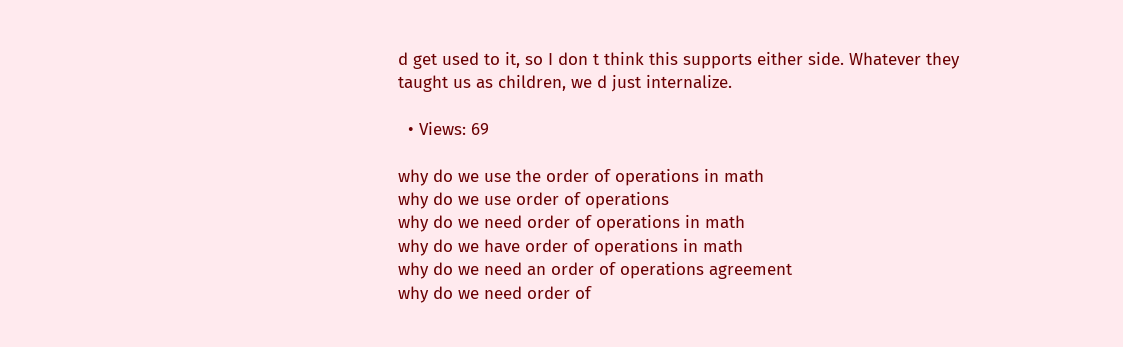d get used to it, so I don t think this supports either side. Whatever they taught us as children, we d just internalize.

  • Views: 69

why do we use the order of operations in math
why do we use order of operations
why do we need order of operations in math
why do we have order of operations in math
why do we need an order of operations agreement
why do we need order of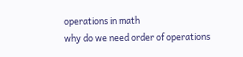operations in math
why do we need order of operations